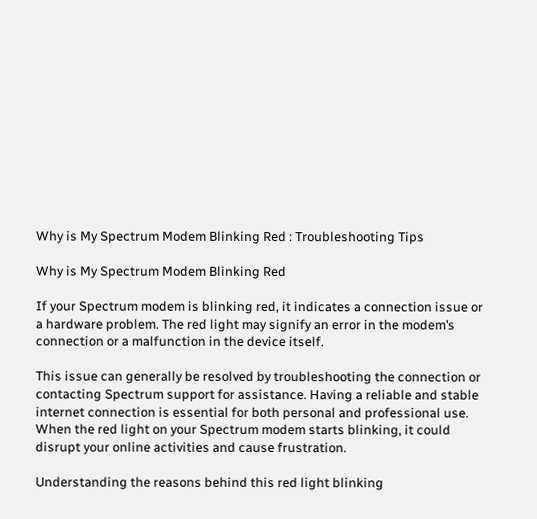Why is My Spectrum Modem Blinking Red : Troubleshooting Tips

Why is My Spectrum Modem Blinking Red

If your Spectrum modem is blinking red, it indicates a connection issue or a hardware problem. The red light may signify an error in the modem’s connection or a malfunction in the device itself.

This issue can generally be resolved by troubleshooting the connection or contacting Spectrum support for assistance. Having a reliable and stable internet connection is essential for both personal and professional use. When the red light on your Spectrum modem starts blinking, it could disrupt your online activities and cause frustration.

Understanding the reasons behind this red light blinking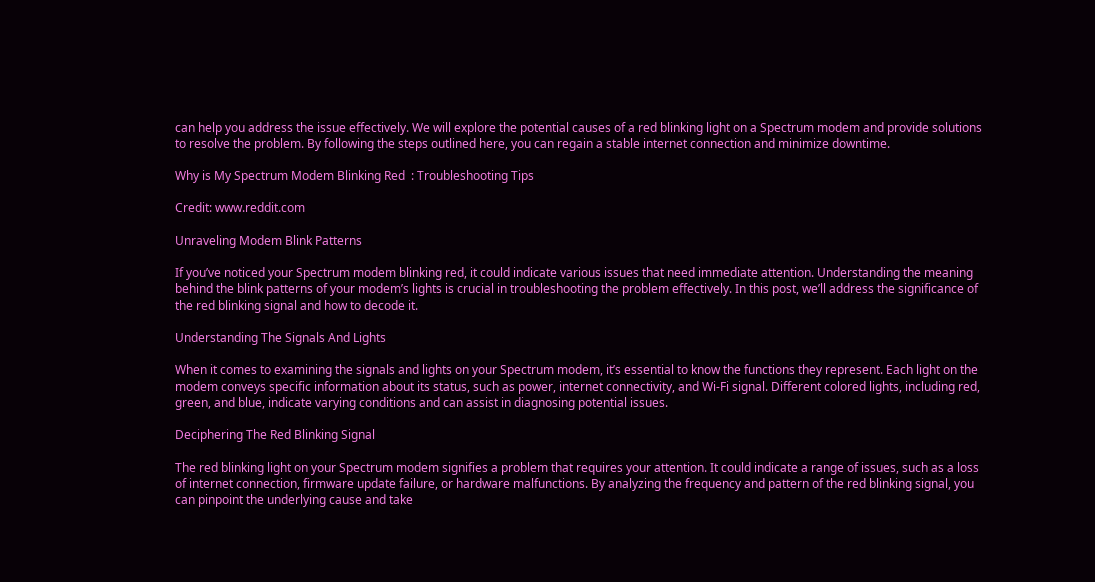can help you address the issue effectively. We will explore the potential causes of a red blinking light on a Spectrum modem and provide solutions to resolve the problem. By following the steps outlined here, you can regain a stable internet connection and minimize downtime.

Why is My Spectrum Modem Blinking Red  : Troubleshooting Tips

Credit: www.reddit.com

Unraveling Modem Blink Patterns

If you’ve noticed your Spectrum modem blinking red, it could indicate various issues that need immediate attention. Understanding the meaning behind the blink patterns of your modem’s lights is crucial in troubleshooting the problem effectively. In this post, we’ll address the significance of the red blinking signal and how to decode it.

Understanding The Signals And Lights

When it comes to examining the signals and lights on your Spectrum modem, it’s essential to know the functions they represent. Each light on the modem conveys specific information about its status, such as power, internet connectivity, and Wi-Fi signal. Different colored lights, including red, green, and blue, indicate varying conditions and can assist in diagnosing potential issues.

Deciphering The Red Blinking Signal

The red blinking light on your Spectrum modem signifies a problem that requires your attention. It could indicate a range of issues, such as a loss of internet connection, firmware update failure, or hardware malfunctions. By analyzing the frequency and pattern of the red blinking signal, you can pinpoint the underlying cause and take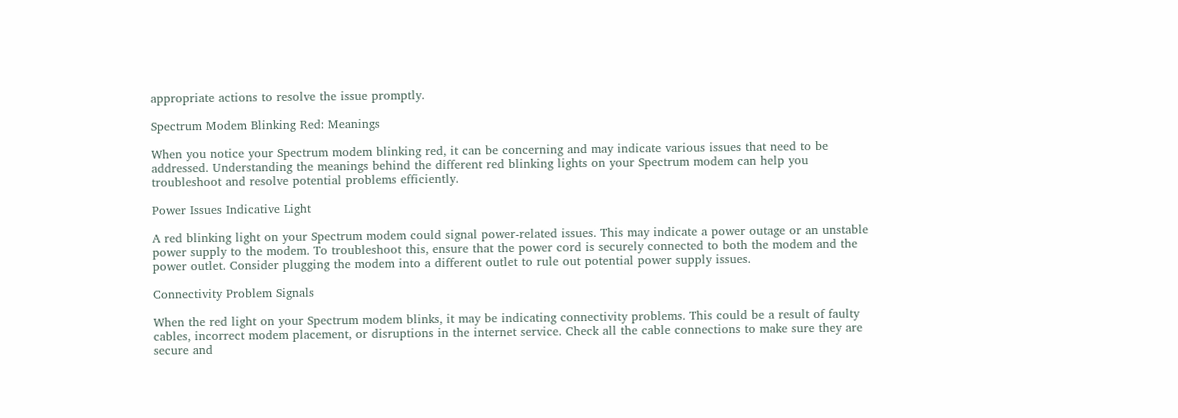appropriate actions to resolve the issue promptly.

Spectrum Modem Blinking Red: Meanings

When you notice your Spectrum modem blinking red, it can be concerning and may indicate various issues that need to be addressed. Understanding the meanings behind the different red blinking lights on your Spectrum modem can help you troubleshoot and resolve potential problems efficiently.

Power Issues Indicative Light

A red blinking light on your Spectrum modem could signal power-related issues. This may indicate a power outage or an unstable power supply to the modem. To troubleshoot this, ensure that the power cord is securely connected to both the modem and the power outlet. Consider plugging the modem into a different outlet to rule out potential power supply issues.

Connectivity Problem Signals

When the red light on your Spectrum modem blinks, it may be indicating connectivity problems. This could be a result of faulty cables, incorrect modem placement, or disruptions in the internet service. Check all the cable connections to make sure they are secure and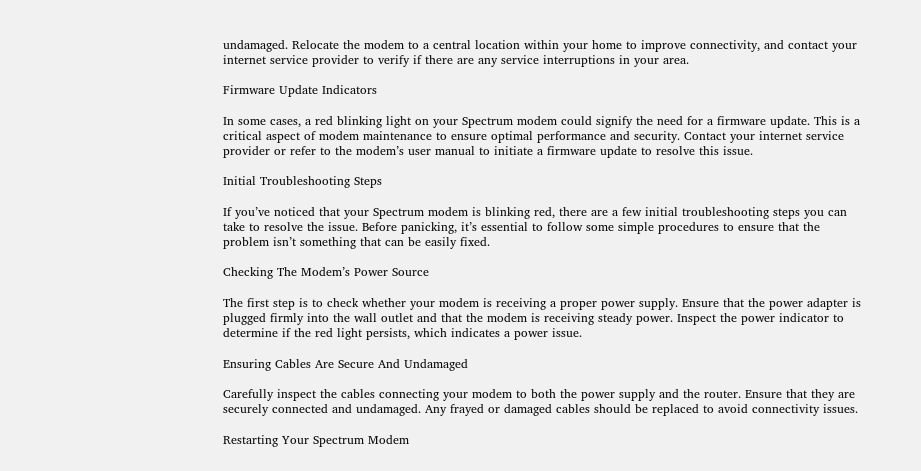undamaged. Relocate the modem to a central location within your home to improve connectivity, and contact your internet service provider to verify if there are any service interruptions in your area.

Firmware Update Indicators

In some cases, a red blinking light on your Spectrum modem could signify the need for a firmware update. This is a critical aspect of modem maintenance to ensure optimal performance and security. Contact your internet service provider or refer to the modem’s user manual to initiate a firmware update to resolve this issue.

Initial Troubleshooting Steps

If you’ve noticed that your Spectrum modem is blinking red, there are a few initial troubleshooting steps you can take to resolve the issue. Before panicking, it’s essential to follow some simple procedures to ensure that the problem isn’t something that can be easily fixed.

Checking The Modem’s Power Source

The first step is to check whether your modem is receiving a proper power supply. Ensure that the power adapter is plugged firmly into the wall outlet and that the modem is receiving steady power. Inspect the power indicator to determine if the red light persists, which indicates a power issue.

Ensuring Cables Are Secure And Undamaged

Carefully inspect the cables connecting your modem to both the power supply and the router. Ensure that they are securely connected and undamaged. Any frayed or damaged cables should be replaced to avoid connectivity issues.

Restarting Your Spectrum Modem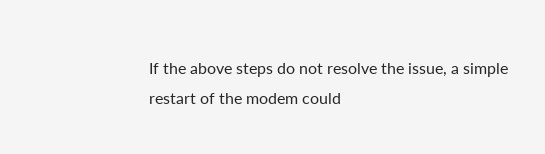If the above steps do not resolve the issue, a simple restart of the modem could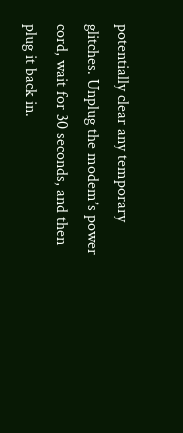potentially clear any temporary glitches. Unplug the modem’s power cord, wait for 30 seconds, and then plug it back in.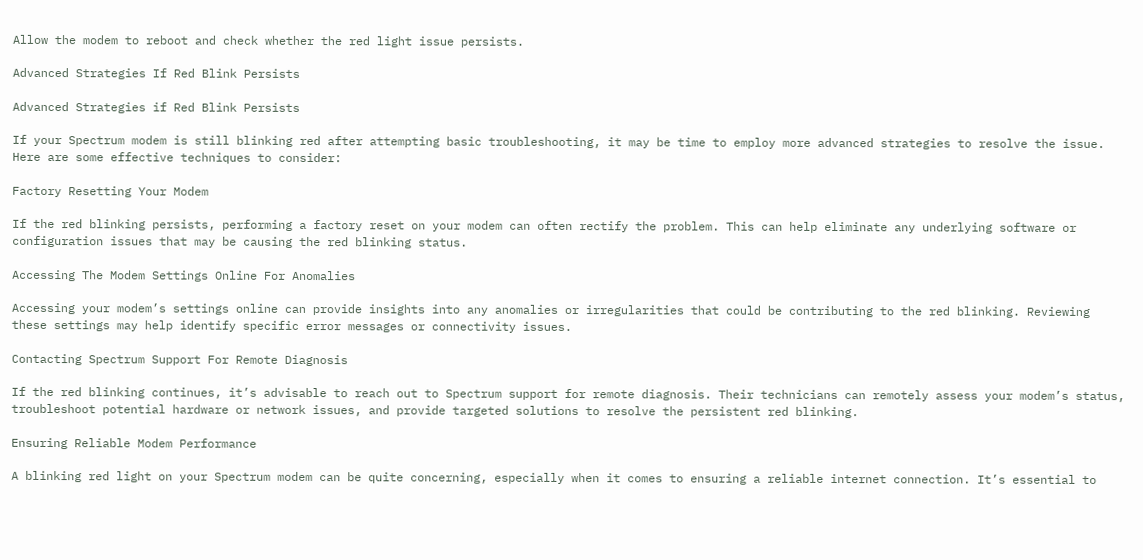Allow the modem to reboot and check whether the red light issue persists.

Advanced Strategies If Red Blink Persists

Advanced Strategies if Red Blink Persists

If your Spectrum modem is still blinking red after attempting basic troubleshooting, it may be time to employ more advanced strategies to resolve the issue. Here are some effective techniques to consider:

Factory Resetting Your Modem

If the red blinking persists, performing a factory reset on your modem can often rectify the problem. This can help eliminate any underlying software or configuration issues that may be causing the red blinking status.

Accessing The Modem Settings Online For Anomalies

Accessing your modem’s settings online can provide insights into any anomalies or irregularities that could be contributing to the red blinking. Reviewing these settings may help identify specific error messages or connectivity issues.

Contacting Spectrum Support For Remote Diagnosis

If the red blinking continues, it’s advisable to reach out to Spectrum support for remote diagnosis. Their technicians can remotely assess your modem’s status, troubleshoot potential hardware or network issues, and provide targeted solutions to resolve the persistent red blinking.

Ensuring Reliable Modem Performance

A blinking red light on your Spectrum modem can be quite concerning, especially when it comes to ensuring a reliable internet connection. It’s essential to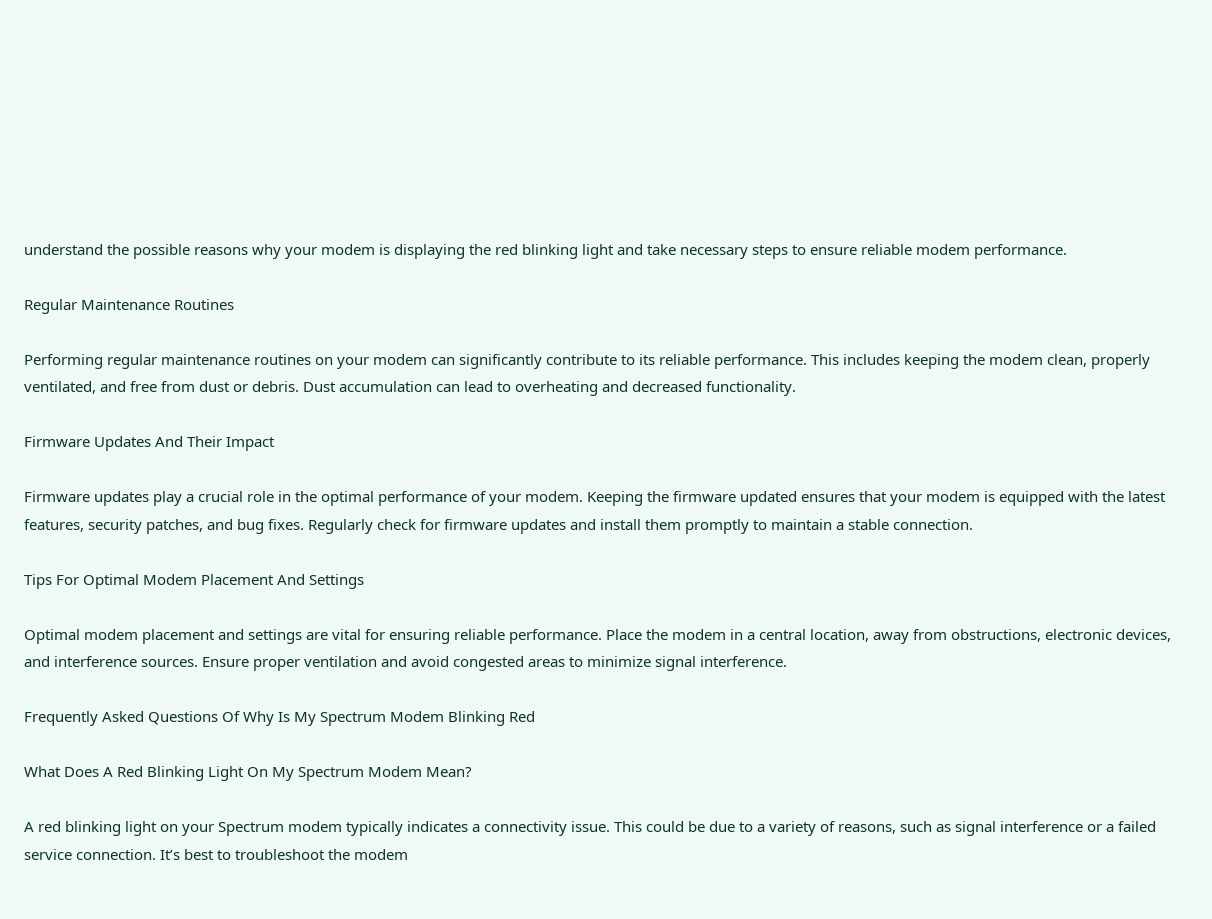understand the possible reasons why your modem is displaying the red blinking light and take necessary steps to ensure reliable modem performance.

Regular Maintenance Routines

Performing regular maintenance routines on your modem can significantly contribute to its reliable performance. This includes keeping the modem clean, properly ventilated, and free from dust or debris. Dust accumulation can lead to overheating and decreased functionality.

Firmware Updates And Their Impact

Firmware updates play a crucial role in the optimal performance of your modem. Keeping the firmware updated ensures that your modem is equipped with the latest features, security patches, and bug fixes. Regularly check for firmware updates and install them promptly to maintain a stable connection.

Tips For Optimal Modem Placement And Settings

Optimal modem placement and settings are vital for ensuring reliable performance. Place the modem in a central location, away from obstructions, electronic devices, and interference sources. Ensure proper ventilation and avoid congested areas to minimize signal interference.

Frequently Asked Questions Of Why Is My Spectrum Modem Blinking Red

What Does A Red Blinking Light On My Spectrum Modem Mean?

A red blinking light on your Spectrum modem typically indicates a connectivity issue. This could be due to a variety of reasons, such as signal interference or a failed service connection. It’s best to troubleshoot the modem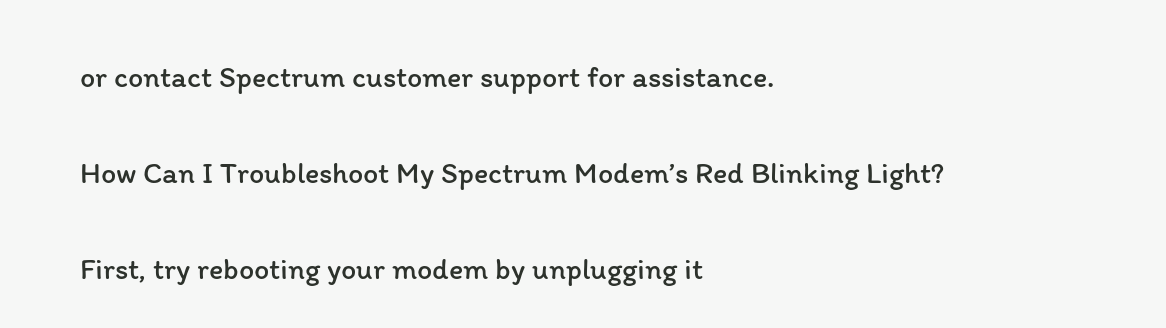or contact Spectrum customer support for assistance.

How Can I Troubleshoot My Spectrum Modem’s Red Blinking Light?

First, try rebooting your modem by unplugging it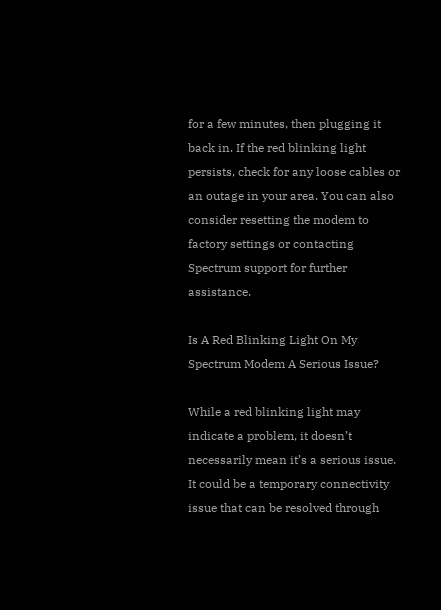for a few minutes, then plugging it back in. If the red blinking light persists, check for any loose cables or an outage in your area. You can also consider resetting the modem to factory settings or contacting Spectrum support for further assistance.

Is A Red Blinking Light On My Spectrum Modem A Serious Issue?

While a red blinking light may indicate a problem, it doesn’t necessarily mean it’s a serious issue. It could be a temporary connectivity issue that can be resolved through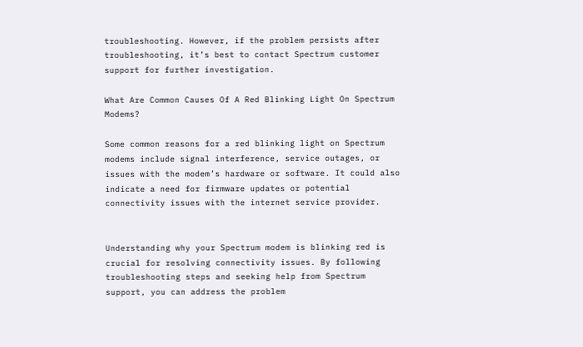troubleshooting. However, if the problem persists after troubleshooting, it’s best to contact Spectrum customer support for further investigation.

What Are Common Causes Of A Red Blinking Light On Spectrum Modems?

Some common reasons for a red blinking light on Spectrum modems include signal interference, service outages, or issues with the modem’s hardware or software. It could also indicate a need for firmware updates or potential connectivity issues with the internet service provider.


Understanding why your Spectrum modem is blinking red is crucial for resolving connectivity issues. By following troubleshooting steps and seeking help from Spectrum support, you can address the problem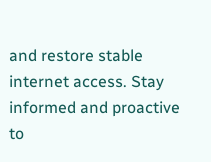and restore stable internet access. Stay informed and proactive to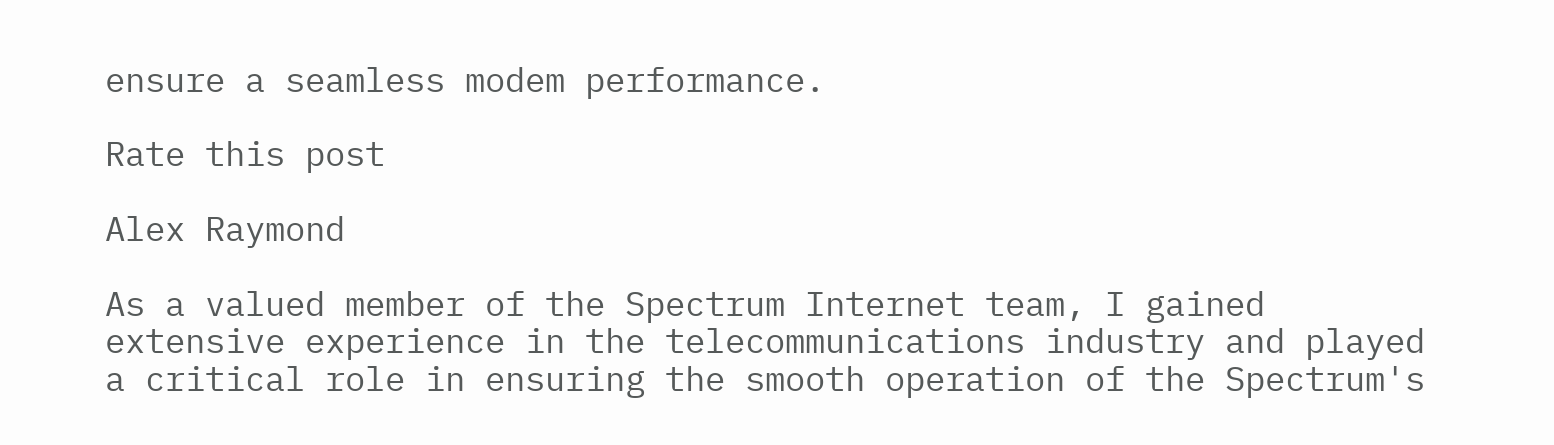ensure a seamless modem performance.

Rate this post

Alex Raymond

As a valued member of the Spectrum Internet team, I gained extensive experience in the telecommunications industry and played a critical role in ensuring the smooth operation of the Spectrum's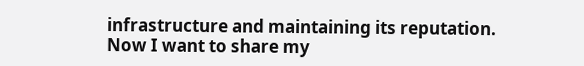infrastructure and maintaining its reputation. Now I want to share my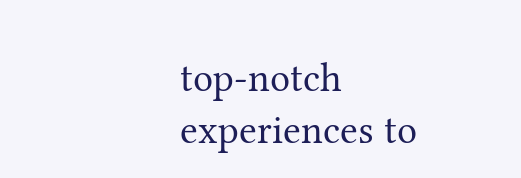top-notch experiences to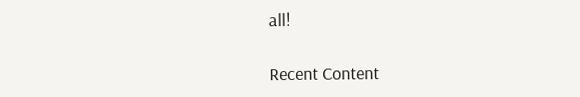all!

Recent Content